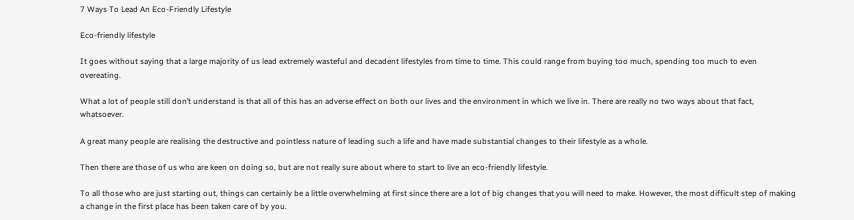7 Ways To Lead An Eco-Friendly Lifestyle

Eco-friendly lifestyle

It goes without saying that a large majority of us lead extremely wasteful and decadent lifestyles from time to time. This could range from buying too much, spending too much to even overeating.

What a lot of people still don’t understand is that all of this has an adverse effect on both our lives and the environment in which we live in. There are really no two ways about that fact, whatsoever.

A great many people are realising the destructive and pointless nature of leading such a life and have made substantial changes to their lifestyle as a whole.

Then there are those of us who are keen on doing so, but are not really sure about where to start to live an eco-friendly lifestyle.

To all those who are just starting out, things can certainly be a little overwhelming at first since there are a lot of big changes that you will need to make. However, the most difficult step of making a change in the first place has been taken care of by you.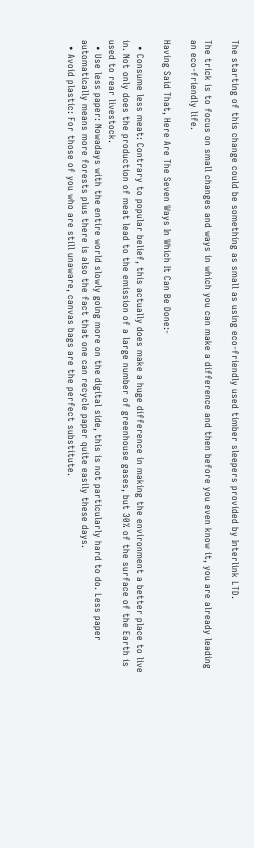The starting of this change could be something as small as using eco-friendly used timber sleepers provided by Interlink LTD.

The trick is to focus on small changes and ways in which you can make a difference and then before you even know it, you are already leading an eco-friendly life.

Having Said That, Here Are The Seven Ways In Which It Can Be Done:-

  • Consume less meat: Contrary to popular belief, this actually does make a huge difference in making the environment a better place to live in. Not only does the production of meat lead to the emission of a large number of greenhouse gases, but 30% of the surface of the Earth is used to rear livestock.
  • Use less paper: Nowadays with the entire world slowly going more on the digital side, this is not particularly hard to do. Less paper automatically means more forests plus there is also the fact that one can recycle paper quite easily these days.
  • Avoid plastic: For those of you who are still unaware, canvas bags are the perfect substitute.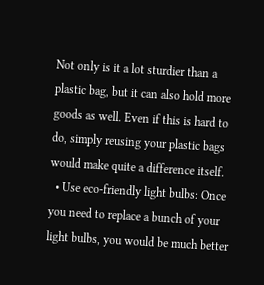Not only is it a lot sturdier than a plastic bag, but it can also hold more goods as well. Even if this is hard to do, simply reusing your plastic bags would make quite a difference itself.
  • Use eco-friendly light bulbs: Once you need to replace a bunch of your light bulbs, you would be much better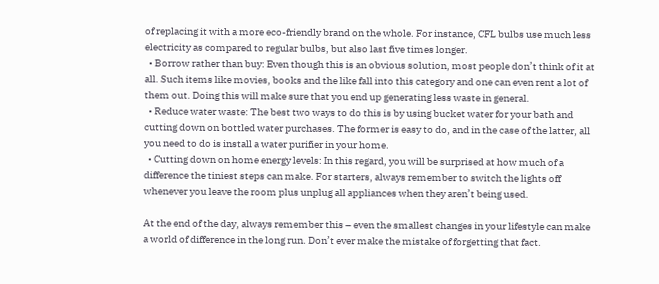of replacing it with a more eco-friendly brand on the whole. For instance, CFL bulbs use much less electricity as compared to regular bulbs, but also last five times longer.
  • Borrow rather than buy: Even though this is an obvious solution, most people don’t think of it at all. Such items like movies, books and the like fall into this category and one can even rent a lot of them out. Doing this will make sure that you end up generating less waste in general.
  • Reduce water waste: The best two ways to do this is by using bucket water for your bath and cutting down on bottled water purchases. The former is easy to do, and in the case of the latter, all you need to do is install a water purifier in your home.
  • Cutting down on home energy levels: In this regard, you will be surprised at how much of a difference the tiniest steps can make. For starters, always remember to switch the lights off whenever you leave the room plus unplug all appliances when they aren’t being used.

At the end of the day, always remember this – even the smallest changes in your lifestyle can make a world of difference in the long run. Don’t ever make the mistake of forgetting that fact.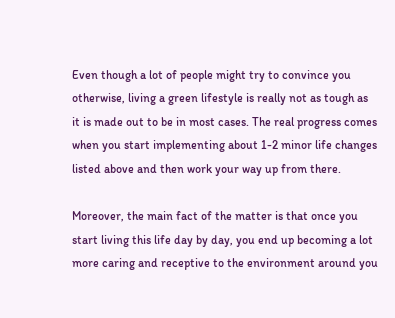Even though a lot of people might try to convince you otherwise, living a green lifestyle is really not as tough as it is made out to be in most cases. The real progress comes when you start implementing about 1-2 minor life changes listed above and then work your way up from there.

Moreover, the main fact of the matter is that once you start living this life day by day, you end up becoming a lot more caring and receptive to the environment around you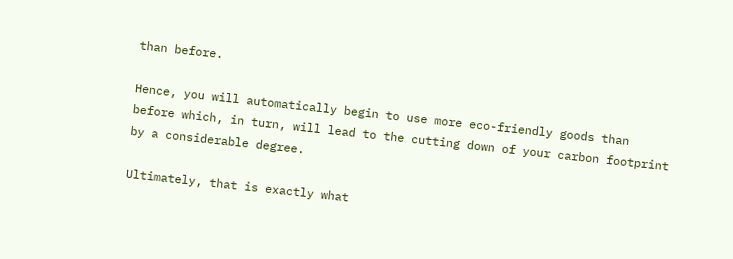than before.

Hence, you will automatically begin to use more eco-friendly goods than before which, in turn, will lead to the cutting down of your carbon footprint by a considerable degree.

Ultimately, that is exactly what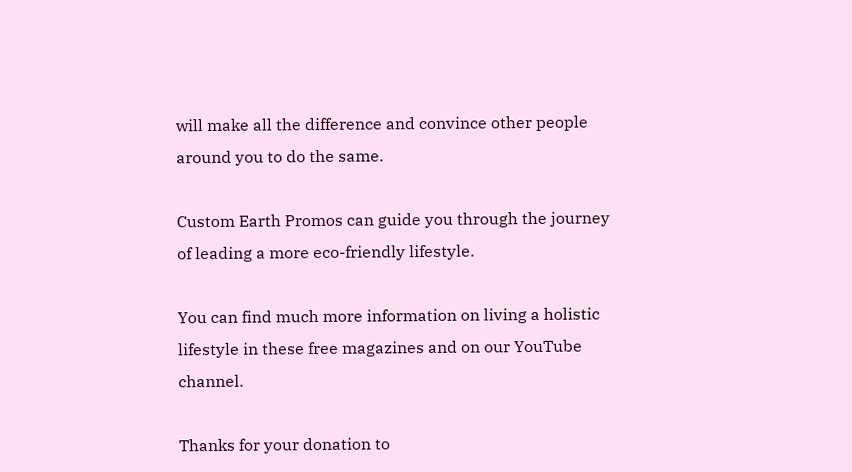will make all the difference and convince other people around you to do the same.

Custom Earth Promos can guide you through the journey of leading a more eco-friendly lifestyle.

You can find much more information on living a holistic lifestyle in these free magazines and on our YouTube channel.

Thanks for your donation to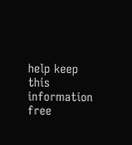help keep this information free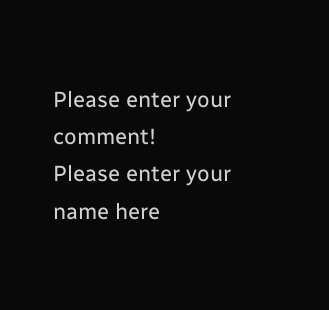Please enter your comment!
Please enter your name here